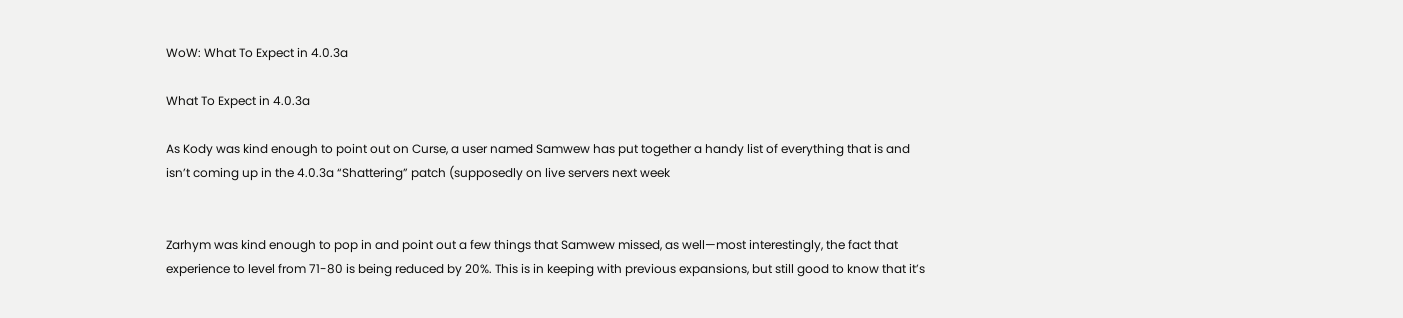WoW: What To Expect in 4.0.3a

What To Expect in 4.0.3a

As Kody was kind enough to point out on Curse, a user named Samwew has put together a handy list of everything that is and isn’t coming up in the 4.0.3a “Shattering” patch (supposedly on live servers next week


Zarhym was kind enough to pop in and point out a few things that Samwew missed, as well—most interestingly, the fact that experience to level from 71-80 is being reduced by 20%. This is in keeping with previous expansions, but still good to know that it’s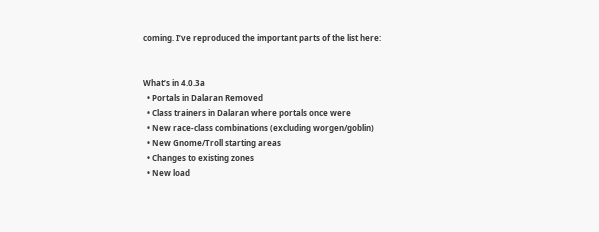coming. I’ve reproduced the important parts of the list here:


What’s in 4.0.3a
  • Portals in Dalaran Removed
  • Class trainers in Dalaran where portals once were
  • New race-class combinations (excluding worgen/goblin)
  • New Gnome/Troll starting areas
  • Changes to existing zones
  • New load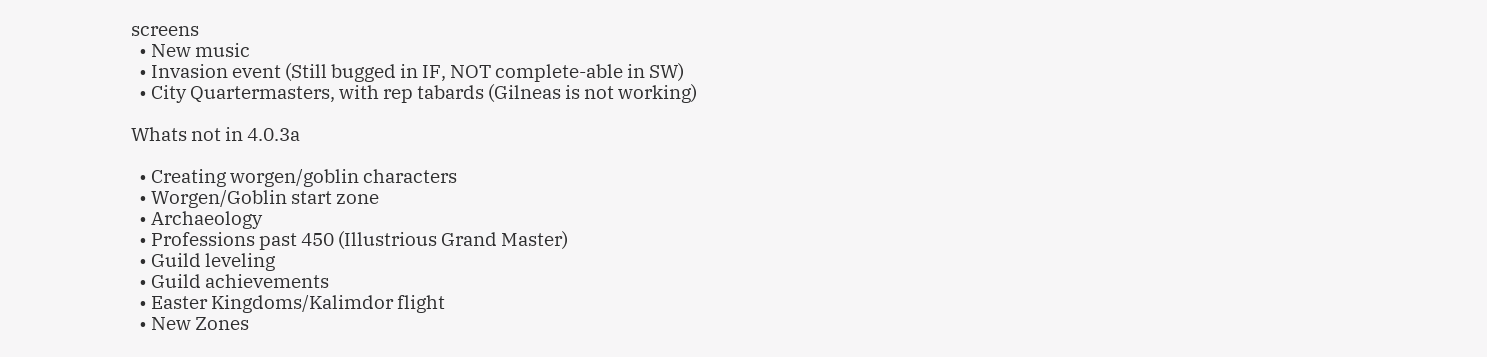screens
  • New music
  • Invasion event (Still bugged in IF, NOT complete-able in SW)
  • City Quartermasters, with rep tabards (Gilneas is not working)

Whats not in 4.0.3a

  • Creating worgen/goblin characters
  • Worgen/Goblin start zone
  • Archaeology
  • Professions past 450 (Illustrious Grand Master)
  • Guild leveling
  • Guild achievements
  • Easter Kingdoms/Kalimdor flight
  • New Zones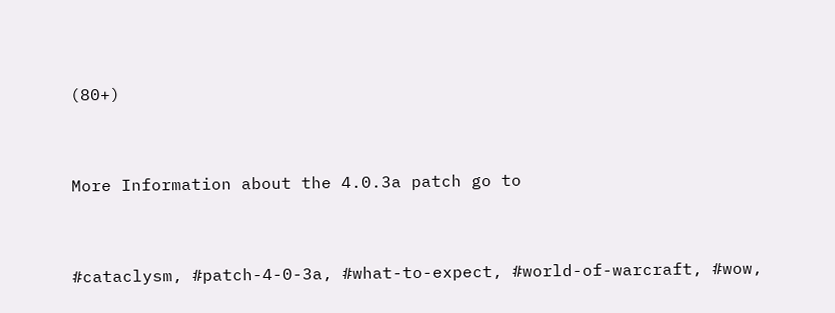(80+)


More Information about the 4.0.3a patch go to


#cataclysm, #patch-4-0-3a, #what-to-expect, #world-of-warcraft, #wow,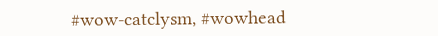#wow-catclysm, #wowhead